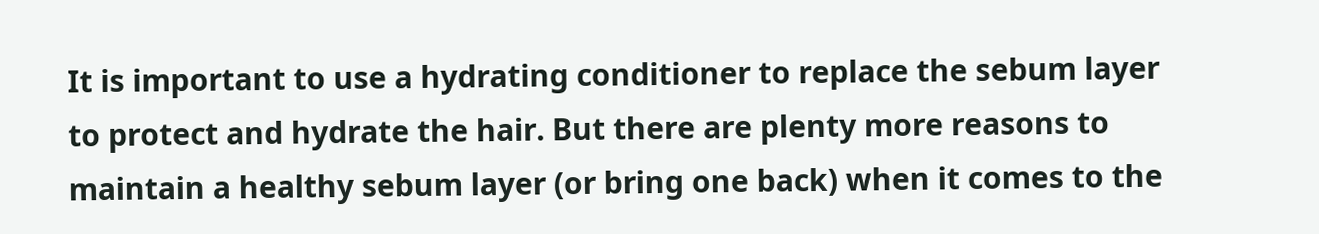It is important to use a hydrating conditioner to replace the sebum layer to protect and hydrate the hair. But there are plenty more reasons to maintain a healthy sebum layer (or bring one back) when it comes to the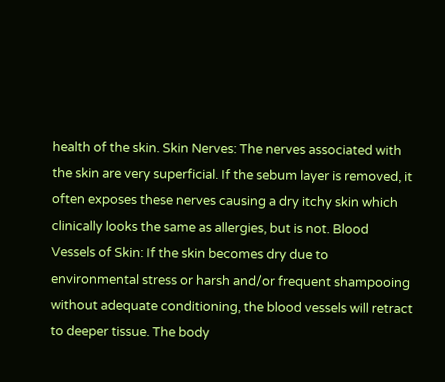health of the skin. Skin Nerves: The nerves associated with the skin are very superficial. If the sebum layer is removed, it often exposes these nerves causing a dry itchy skin which clinically looks the same as allergies, but is not. Blood Vessels of Skin: If the skin becomes dry due to environmental stress or harsh and/or frequent shampooing without adequate conditioning, the blood vessels will retract to deeper tissue. The body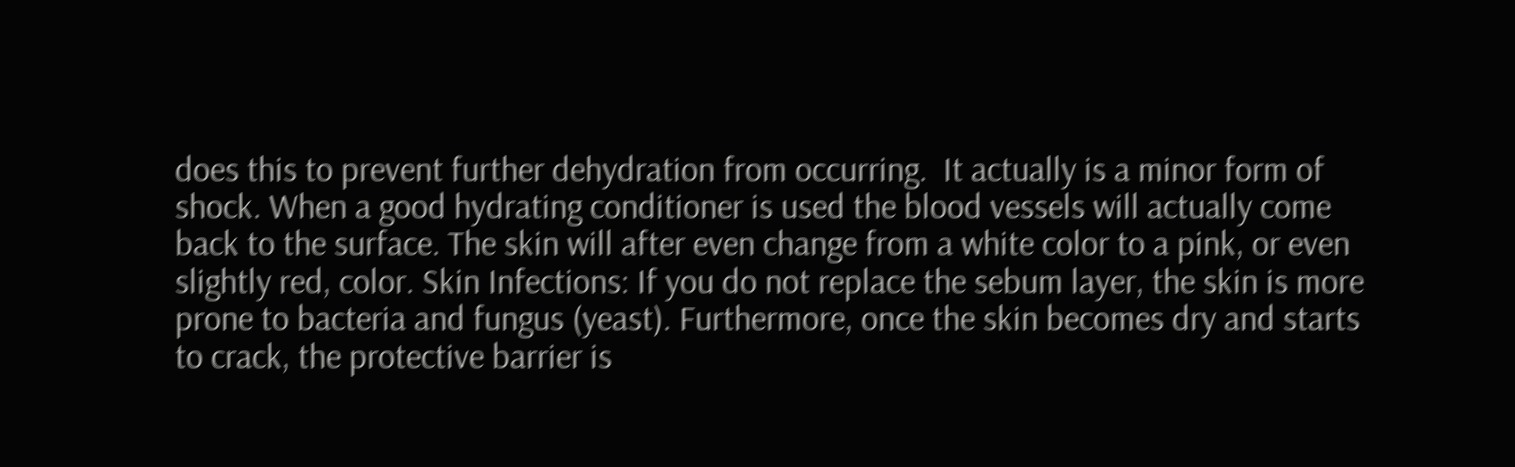does this to prevent further dehydration from occurring.  It actually is a minor form of shock. When a good hydrating conditioner is used the blood vessels will actually come back to the surface. The skin will after even change from a white color to a pink, or even slightly red, color. Skin Infections: If you do not replace the sebum layer, the skin is more prone to bacteria and fungus (yeast). Furthermore, once the skin becomes dry and starts to crack, the protective barrier is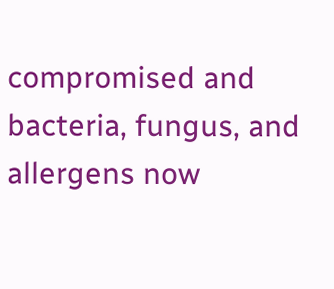compromised and bacteria, fungus, and allergens now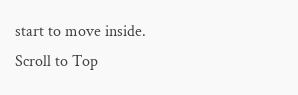start to move inside.
Scroll to Top